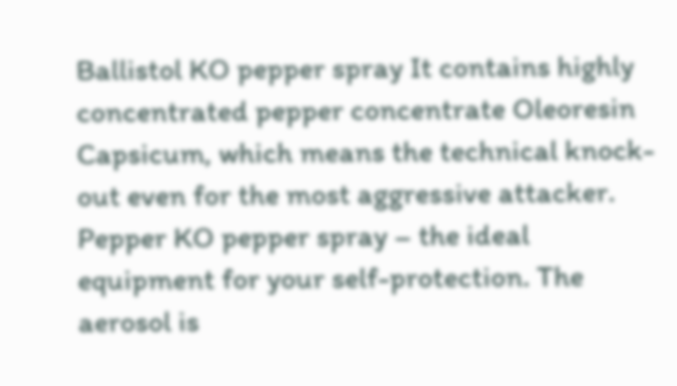Ballistol KO pepper spray It contains highly concentrated pepper concentrate Oleoresin Capsicum, which means the technical knock-out even for the most aggressive attacker. Pepper KO pepper spray – the ideal equipment for your self-protection. The aerosol is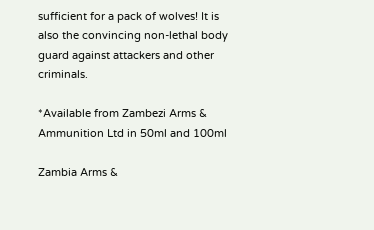sufficient for a pack of wolves! It is also the convincing non-lethal body guard against attackers and other criminals.

*Available from Zambezi Arms & Ammunition Ltd in 50ml and 100ml

Zambia Arms &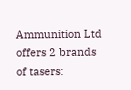Ammunition Ltd offers 2 brands of tasers: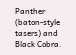Panther (baton-style tasers) and Black Cobra.